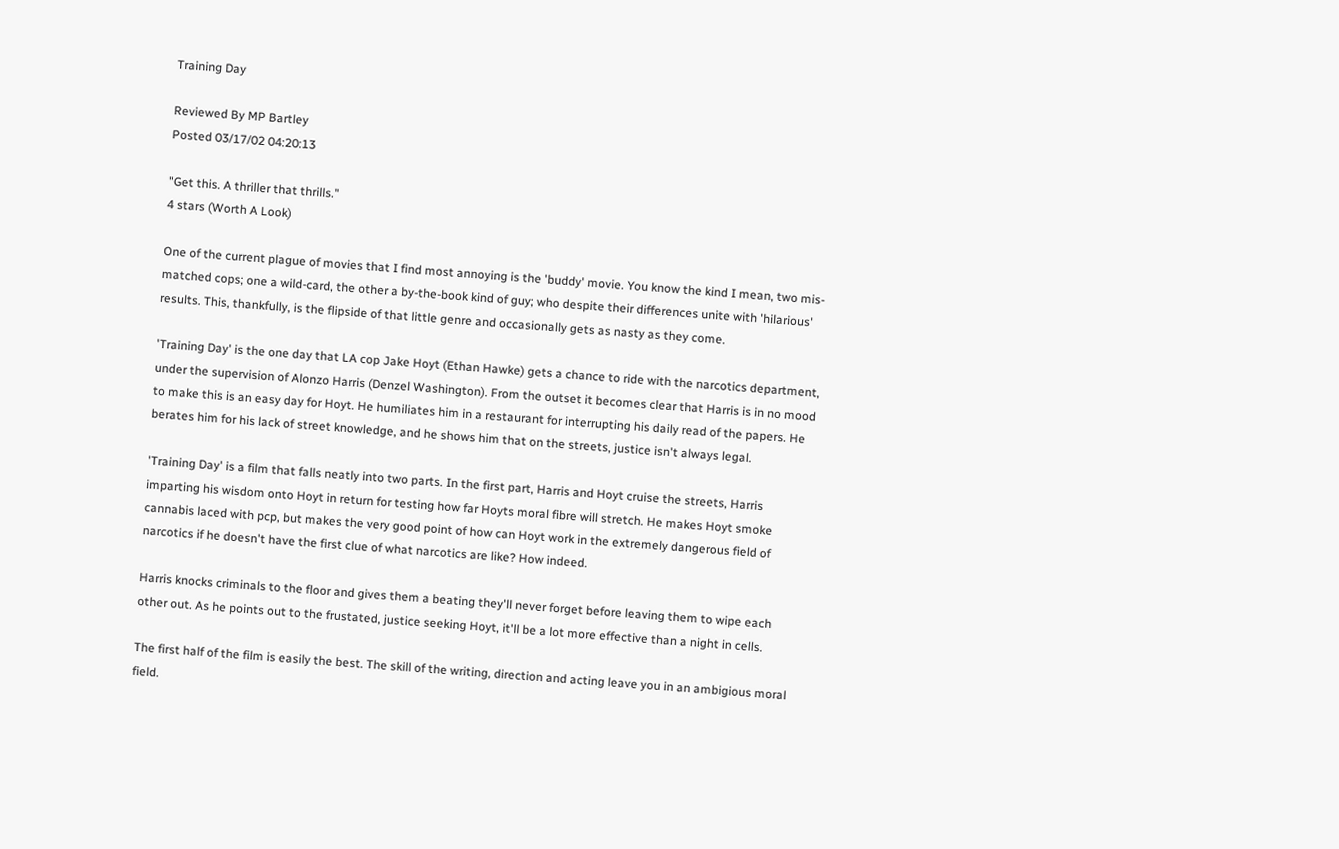Training Day

Reviewed By MP Bartley
Posted 03/17/02 04:20:13

"Get this. A thriller that thrills."
4 stars (Worth A Look)

One of the current plague of movies that I find most annoying is the 'buddy' movie. You know the kind I mean, two mis-matched cops; one a wild-card, the other a by-the-book kind of guy; who despite their differences unite with 'hilarious' results. This, thankfully, is the flipside of that little genre and occasionally gets as nasty as they come.

'Training Day' is the one day that LA cop Jake Hoyt (Ethan Hawke) gets a chance to ride with the narcotics department, under the supervision of Alonzo Harris (Denzel Washington). From the outset it becomes clear that Harris is in no mood to make this is an easy day for Hoyt. He humiliates him in a restaurant for interrupting his daily read of the papers. He berates him for his lack of street knowledge, and he shows him that on the streets, justice isn't always legal.

'Training Day' is a film that falls neatly into two parts. In the first part, Harris and Hoyt cruise the streets, Harris imparting his wisdom onto Hoyt in return for testing how far Hoyts moral fibre will stretch. He makes Hoyt smoke cannabis laced with pcp, but makes the very good point of how can Hoyt work in the extremely dangerous field of narcotics if he doesn't have the first clue of what narcotics are like? How indeed.

Harris knocks criminals to the floor and gives them a beating they'll never forget before leaving them to wipe each other out. As he points out to the frustated, justice seeking Hoyt, it'll be a lot more effective than a night in cells.

The first half of the film is easily the best. The skill of the writing, direction and acting leave you in an ambigious moral field.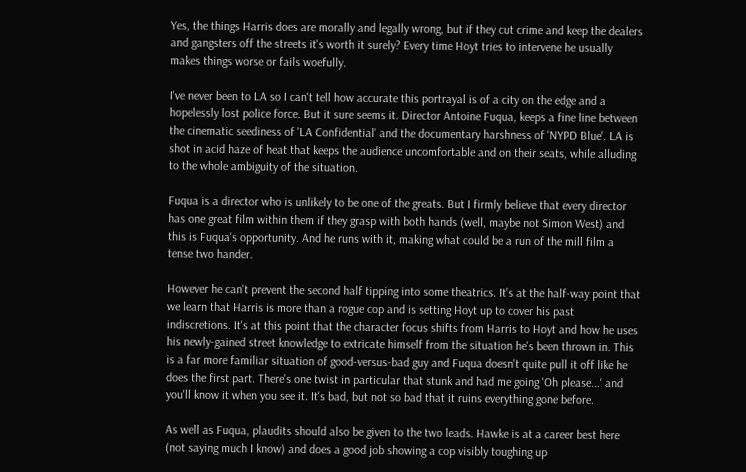Yes, the things Harris does are morally and legally wrong, but if they cut crime and keep the dealers and gangsters off the streets it's worth it surely? Every time Hoyt tries to intervene he usually makes things worse or fails woefully.

I've never been to LA so I can't tell how accurate this portrayal is of a city on the edge and a hopelessly lost police force. But it sure seems it. Director Antoine Fuqua, keeps a fine line between the cinematic seediness of 'LA Confidential' and the documentary harshness of 'NYPD Blue'. LA is shot in acid haze of heat that keeps the audience uncomfortable and on their seats, while alluding to the whole ambiguity of the situation.

Fuqua is a director who is unlikely to be one of the greats. But I firmly believe that every director has one great film within them if they grasp with both hands (well, maybe not Simon West) and this is Fuqua's opportunity. And he runs with it, making what could be a run of the mill film a tense two hander.

However he can't prevent the second half tipping into some theatrics. It's at the half-way point that we learn that Harris is more than a rogue cop and is setting Hoyt up to cover his past indiscretions. It's at this point that the character focus shifts from Harris to Hoyt and how he uses his newly-gained street knowledge to extricate himself from the situation he's been thrown in. This is a far more familiar situation of good-versus-bad guy and Fuqua doesn't quite pull it off like he does the first part. There's one twist in particular that stunk and had me going 'Oh please...' and you'll know it when you see it. It's bad, but not so bad that it ruins everything gone before.

As well as Fuqua, plaudits should also be given to the two leads. Hawke is at a career best here (not saying much I know) and does a good job showing a cop visibly toughing up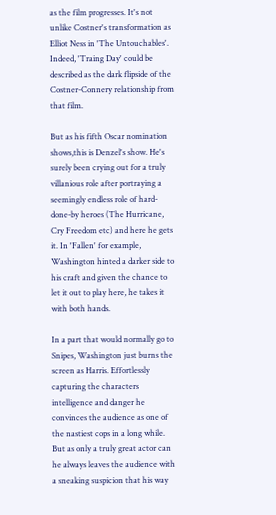as the film progresses. It's not unlike Costner's transformation as Elliot Ness in 'The Untouchables'. Indeed, 'Traing Day' could be described as the dark flipside of the Costner-Connery relationship from that film.

But as his fifth Oscar nomination shows,this is Denzel's show. He's surely been crying out for a truly villanious role after portraying a seemingly endless role of hard-done-by heroes (The Hurricane, Cry Freedom etc) and here he gets it. In 'Fallen' for example, Washington hinted a darker side to his craft and given the chance to let it out to play here, he takes it with both hands.

In a part that would normally go to Snipes, Washington just burns the screen as Harris. Effortlessly capturing the characters intelligence and danger he convinces the audience as one of the nastiest cops in a long while. But as only a truly great actor can he always leaves the audience with a sneaking suspicion that his way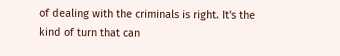of dealing with the criminals is right. It's the kind of turn that can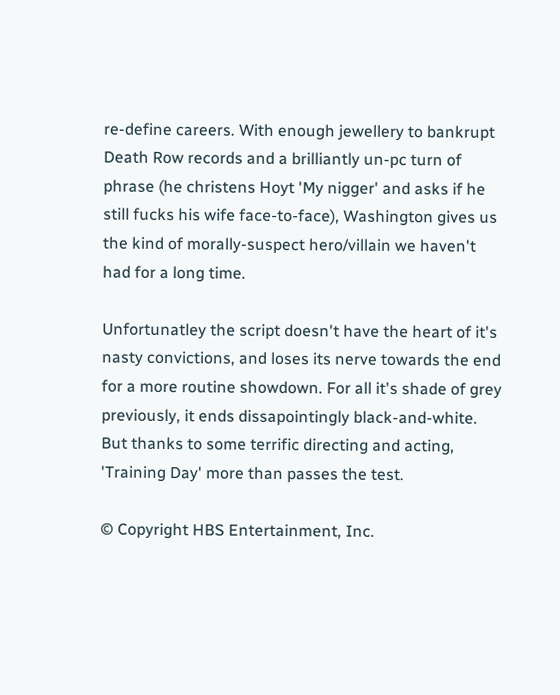re-define careers. With enough jewellery to bankrupt Death Row records and a brilliantly un-pc turn of phrase (he christens Hoyt 'My nigger' and asks if he still fucks his wife face-to-face), Washington gives us the kind of morally-suspect hero/villain we haven't had for a long time.

Unfortunatley the script doesn't have the heart of it's nasty convictions, and loses its nerve towards the end for a more routine showdown. For all it's shade of grey previously, it ends dissapointingly black-and-white. But thanks to some terrific directing and acting, 'Training Day' more than passes the test.

© Copyright HBS Entertainment, Inc.